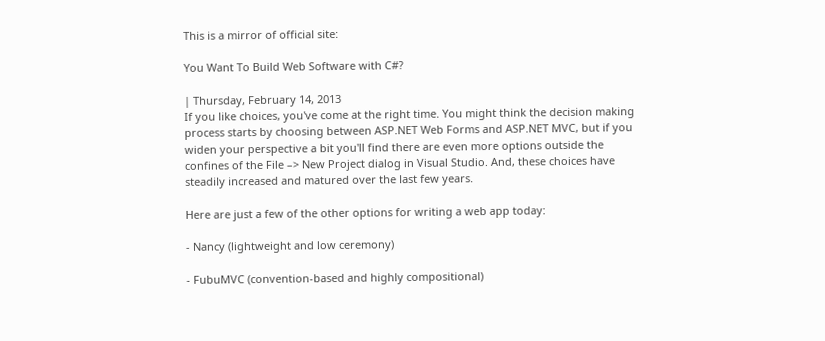This is a mirror of official site:

You Want To Build Web Software with C#?

| Thursday, February 14, 2013
If you like choices, you've come at the right time. You might think the decision making process starts by choosing between ASP.NET Web Forms and ASP.NET MVC, but if you widen your perspective a bit you'll find there are even more options outside the confines of the File –> New Project dialog in Visual Studio. And, these choices have steadily increased and matured over the last few years.

Here are just a few of the other options for writing a web app today:

- Nancy (lightweight and low ceremony)

- FubuMVC (convention-based and highly compositional)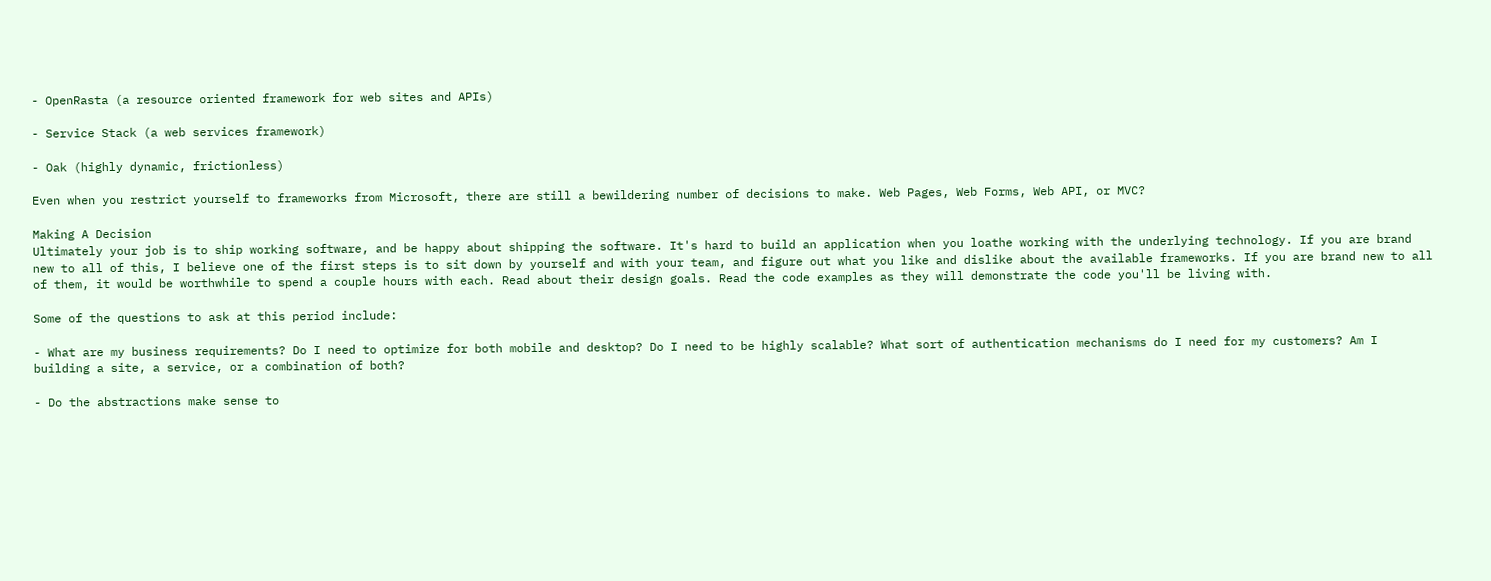- OpenRasta (a resource oriented framework for web sites and APIs)

- Service Stack (a web services framework)

- Oak (highly dynamic, frictionless)

Even when you restrict yourself to frameworks from Microsoft, there are still a bewildering number of decisions to make. Web Pages, Web Forms, Web API, or MVC?

Making A Decision
Ultimately your job is to ship working software, and be happy about shipping the software. It's hard to build an application when you loathe working with the underlying technology. If you are brand new to all of this, I believe one of the first steps is to sit down by yourself and with your team, and figure out what you like and dislike about the available frameworks. If you are brand new to all of them, it would be worthwhile to spend a couple hours with each. Read about their design goals. Read the code examples as they will demonstrate the code you'll be living with.

Some of the questions to ask at this period include:

- What are my business requirements? Do I need to optimize for both mobile and desktop? Do I need to be highly scalable? What sort of authentication mechanisms do I need for my customers? Am I building a site, a service, or a combination of both?

- Do the abstractions make sense to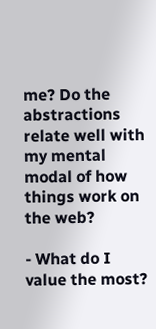me? Do the abstractions relate well with my mental modal of how things work on the web?

- What do I value the most?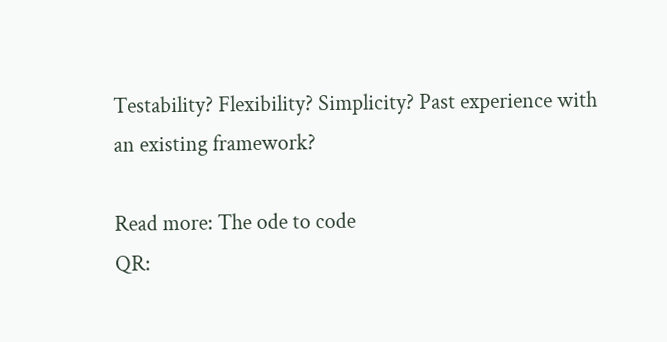Testability? Flexibility? Simplicity? Past experience with an existing framework?

Read more: The ode to code
QR: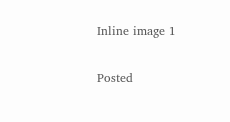Inline image 1

Posted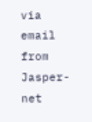via email from Jasper-net